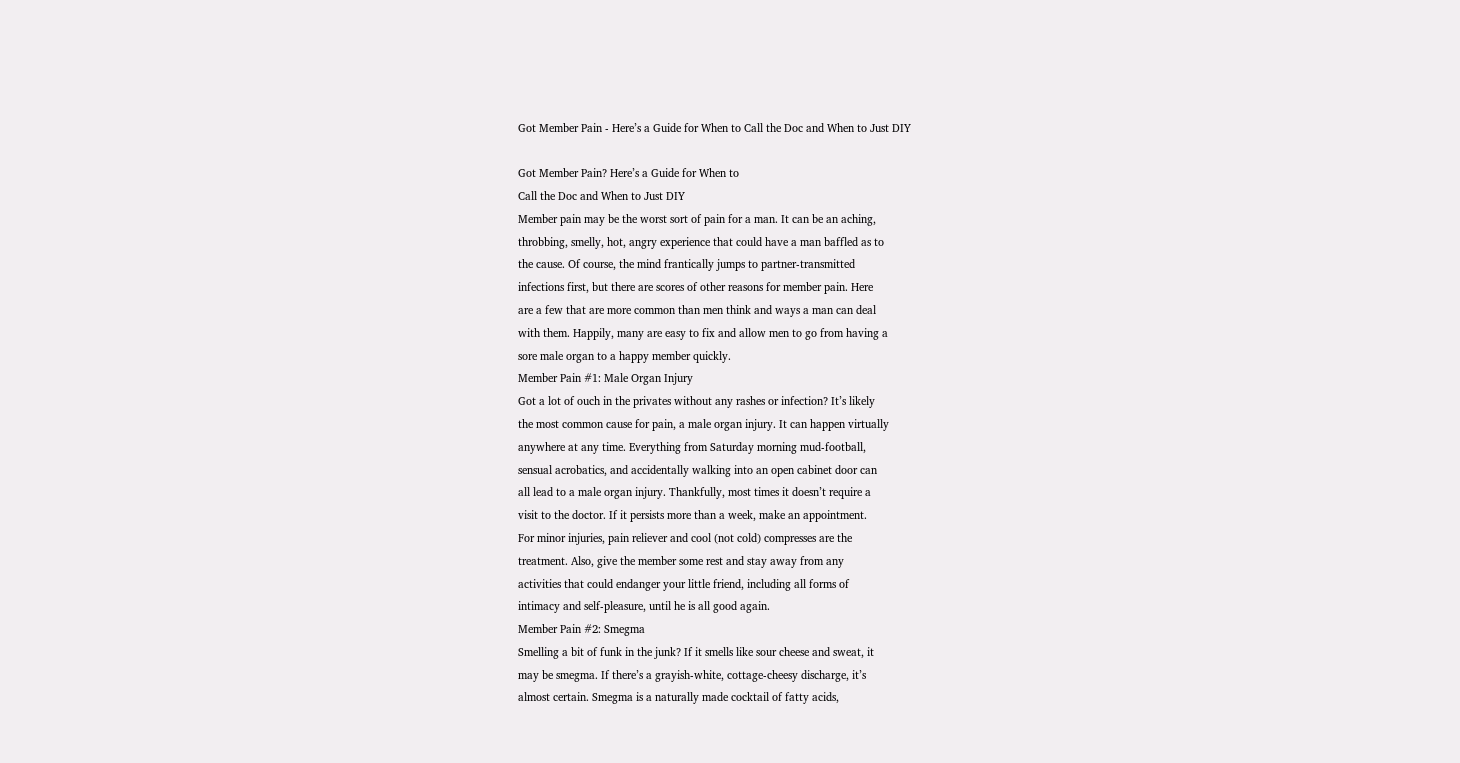Got Member Pain - Here’s a Guide for When to Call the Doc and When to Just DIY

Got Member Pain? Here’s a Guide for When to
Call the Doc and When to Just DIY
Member pain may be the worst sort of pain for a man. It can be an aching,
throbbing, smelly, hot, angry experience that could have a man baffled as to
the cause. Of course, the mind frantically jumps to partner-transmitted
infections first, but there are scores of other reasons for member pain. Here
are a few that are more common than men think and ways a man can deal
with them. Happily, many are easy to fix and allow men to go from having a
sore male organ to a happy member quickly.
Member Pain #1: Male Organ Injury
Got a lot of ouch in the privates without any rashes or infection? It’s likely
the most common cause for pain, a male organ injury. It can happen virtually
anywhere at any time. Everything from Saturday morning mud-football,
sensual acrobatics, and accidentally walking into an open cabinet door can
all lead to a male organ injury. Thankfully, most times it doesn’t require a
visit to the doctor. If it persists more than a week, make an appointment.
For minor injuries, pain reliever and cool (not cold) compresses are the
treatment. Also, give the member some rest and stay away from any
activities that could endanger your little friend, including all forms of
intimacy and self-pleasure, until he is all good again.
Member Pain #2: Smegma
Smelling a bit of funk in the junk? If it smells like sour cheese and sweat, it
may be smegma. If there’s a grayish-white, cottage-cheesy discharge, it’s
almost certain. Smegma is a naturally made cocktail of fatty acids,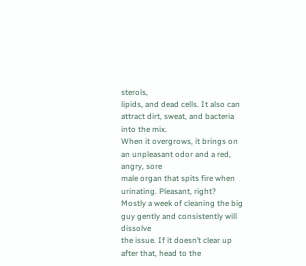sterols,
lipids, and dead cells. It also can attract dirt, sweat, and bacteria into the mix.
When it overgrows, it brings on an unpleasant odor and a red, angry, sore
male organ that spits fire when urinating. Pleasant, right?
Mostly a week of cleaning the big guy gently and consistently will dissolve
the issue. If it doesn’t clear up after that, head to the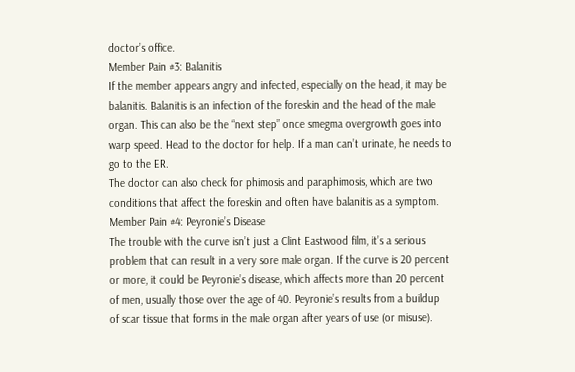doctor’s office.
Member Pain #3: Balanitis
If the member appears angry and infected, especially on the head, it may be
balanitis. Balanitis is an infection of the foreskin and the head of the male
organ. This can also be the “next step” once smegma overgrowth goes into
warp speed. Head to the doctor for help. If a man can’t urinate, he needs to
go to the ER.
The doctor can also check for phimosis and paraphimosis, which are two
conditions that affect the foreskin and often have balanitis as a symptom.
Member Pain #4: Peyronie’s Disease
The trouble with the curve isn’t just a Clint Eastwood film, it’s a serious
problem that can result in a very sore male organ. If the curve is 20 percent
or more, it could be Peyronie’s disease, which affects more than 20 percent
of men, usually those over the age of 40. Peyronie’s results from a buildup
of scar tissue that forms in the male organ after years of use (or misuse).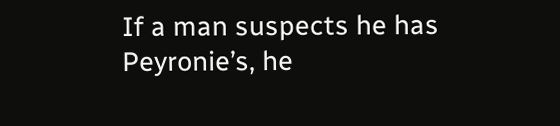If a man suspects he has Peyronie’s, he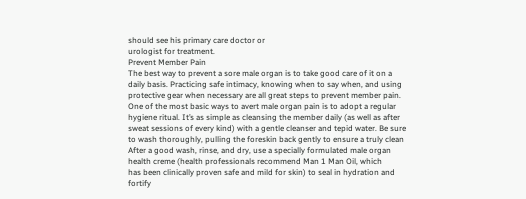should see his primary care doctor or
urologist for treatment.
Prevent Member Pain
The best way to prevent a sore male organ is to take good care of it on a
daily basis. Practicing safe intimacy, knowing when to say when, and using
protective gear when necessary are all great steps to prevent member pain.
One of the most basic ways to avert male organ pain is to adopt a regular
hygiene ritual. It’s as simple as cleansing the member daily (as well as after
sweat sessions of every kind) with a gentle cleanser and tepid water. Be sure
to wash thoroughly, pulling the foreskin back gently to ensure a truly clean
After a good wash, rinse, and dry, use a specially formulated male organ
health creme (health professionals recommend Man 1 Man Oil, which
has been clinically proven safe and mild for skin) to seal in hydration and
fortify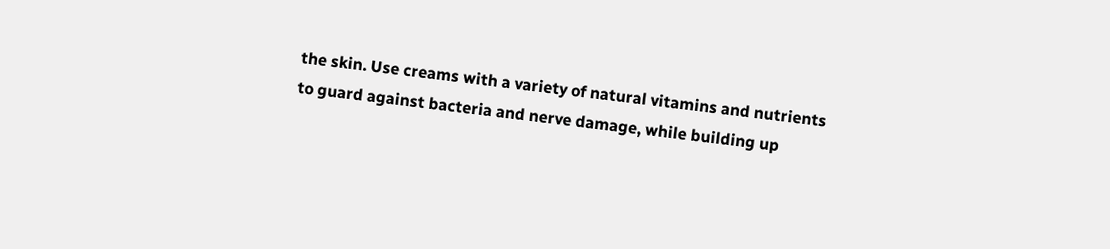the skin. Use creams with a variety of natural vitamins and nutrients
to guard against bacteria and nerve damage, while building up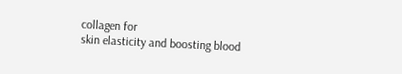collagen for
skin elasticity and boosting blood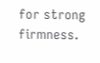for strong firmness.